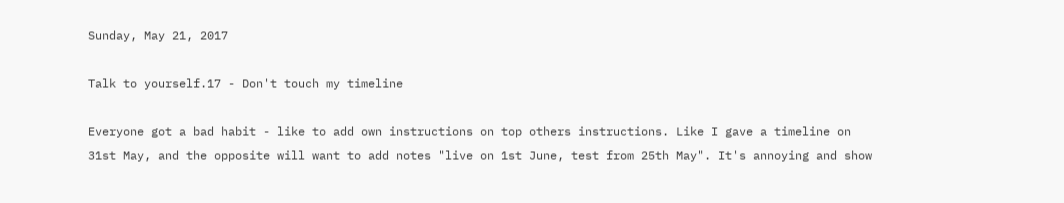Sunday, May 21, 2017

Talk to yourself.17 - Don't touch my timeline

Everyone got a bad habit - like to add own instructions on top others instructions. Like I gave a timeline on 31st May, and the opposite will want to add notes "live on 1st June, test from 25th May". It's annoying and show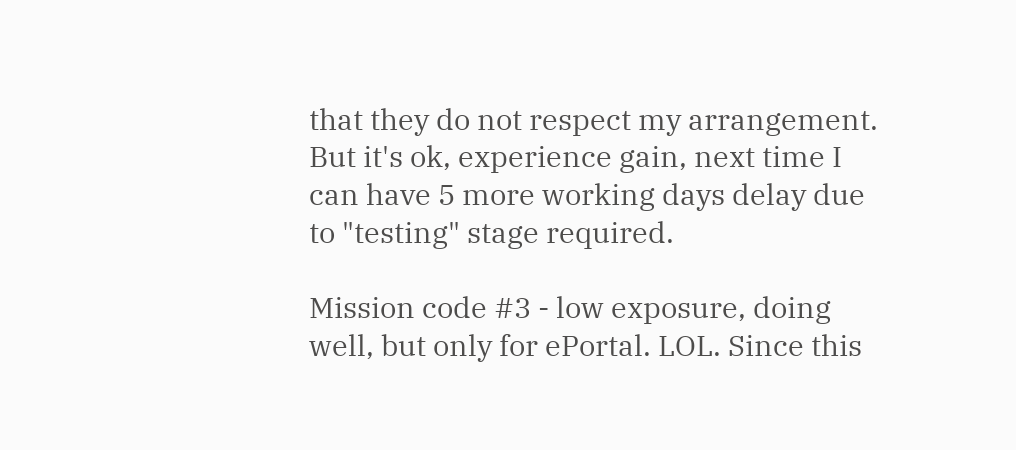that they do not respect my arrangement. But it's ok, experience gain, next time I can have 5 more working days delay due to "testing" stage required.

Mission code #3 - low exposure, doing well, but only for ePortal. LOL. Since this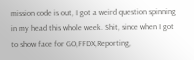mission code is out, I got a weird question spinning in my head this whole week. Shit, since when I got to show face for GO,FFDX,Reporting,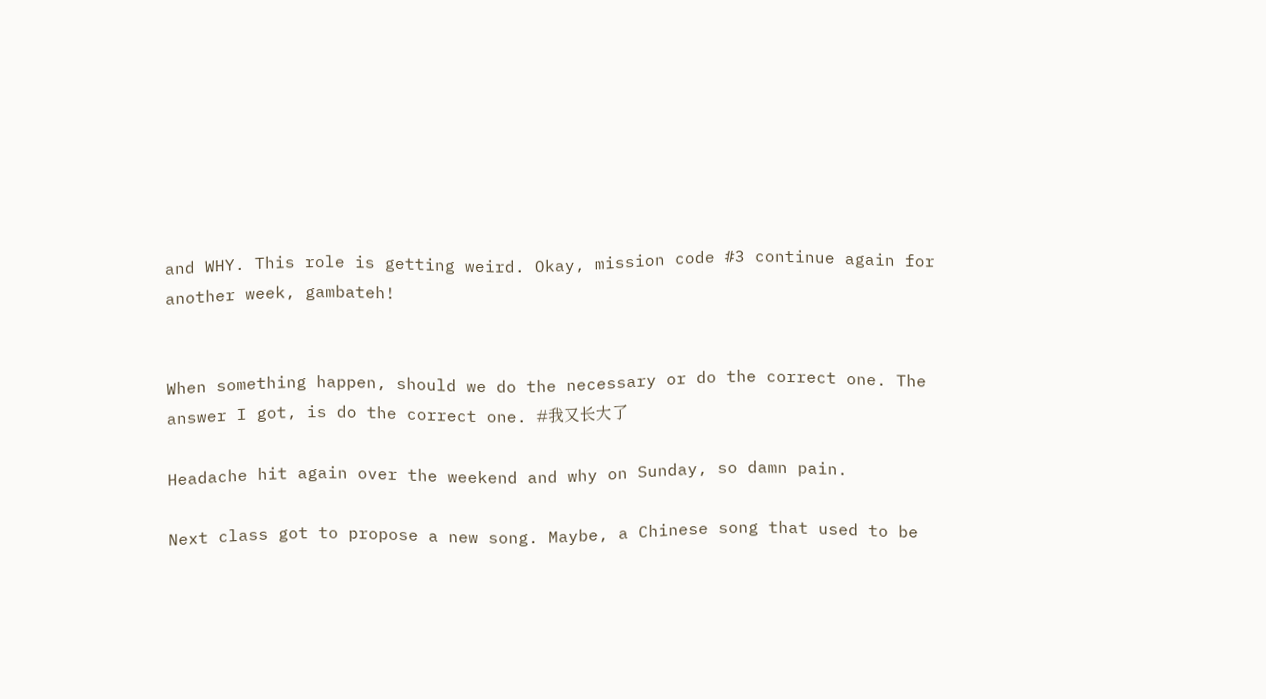and WHY. This role is getting weird. Okay, mission code #3 continue again for another week, gambateh!


When something happen, should we do the necessary or do the correct one. The answer I got, is do the correct one. #我又长大了

Headache hit again over the weekend and why on Sunday, so damn pain.

Next class got to propose a new song. Maybe, a Chinese song that used to be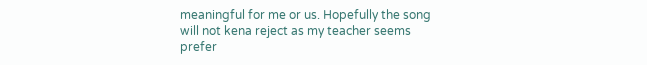meaningful for me or us. Hopefully the song will not kena reject as my teacher seems prefer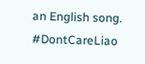an English song. #DontCareLiao